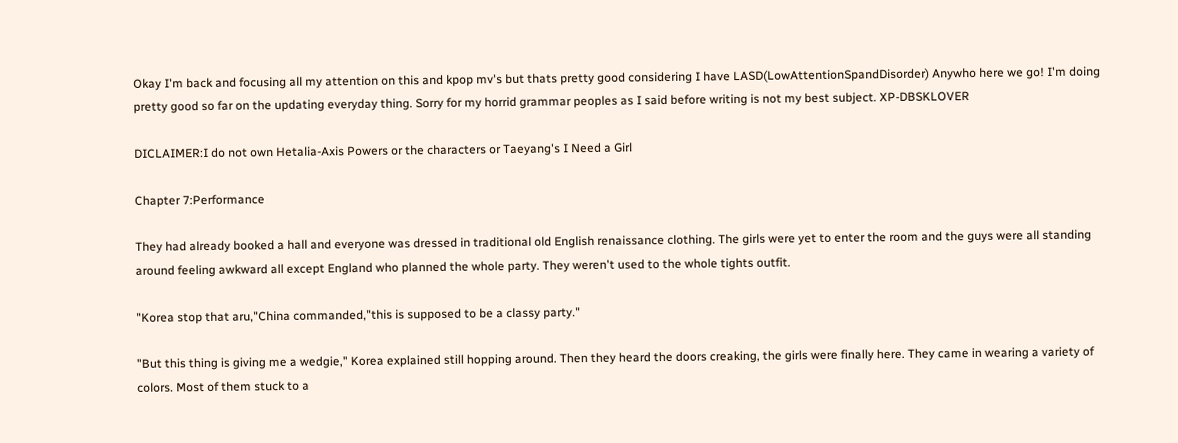Okay I'm back and focusing all my attention on this and kpop mv's but thats pretty good considering I have LASD(LowAttentionSpandDisorder) Anywho here we go! I'm doing pretty good so far on the updating everyday thing. Sorry for my horrid grammar peoples as I said before writing is not my best subject. XP-DBSKLOVER

DICLAIMER:I do not own Hetalia-Axis Powers or the characters or Taeyang's I Need a Girl

Chapter 7:Performance

They had already booked a hall and everyone was dressed in traditional old English renaissance clothing. The girls were yet to enter the room and the guys were all standing around feeling awkward all except England who planned the whole party. They weren't used to the whole tights outfit.

"Korea stop that aru,"China commanded,"this is supposed to be a classy party."

"But this thing is giving me a wedgie," Korea explained still hopping around. Then they heard the doors creaking, the girls were finally here. They came in wearing a variety of colors. Most of them stuck to a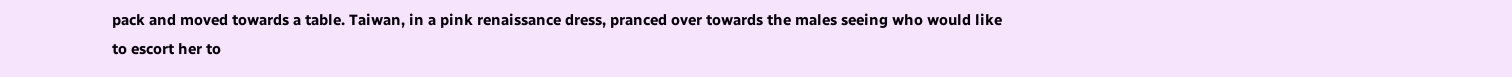pack and moved towards a table. Taiwan, in a pink renaissance dress, pranced over towards the males seeing who would like to escort her to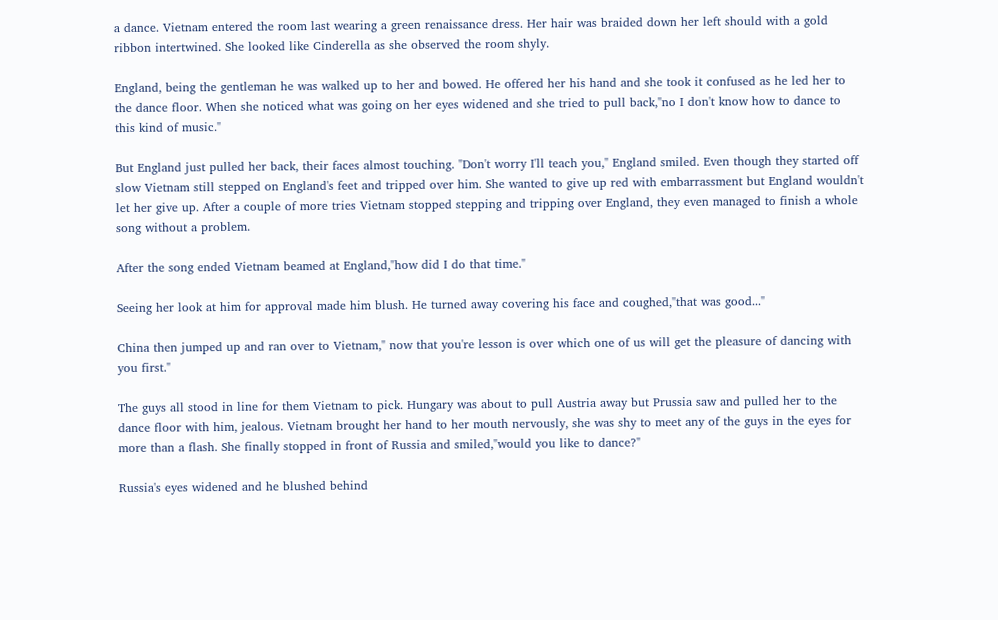a dance. Vietnam entered the room last wearing a green renaissance dress. Her hair was braided down her left should with a gold ribbon intertwined. She looked like Cinderella as she observed the room shyly.

England, being the gentleman he was walked up to her and bowed. He offered her his hand and she took it confused as he led her to the dance floor. When she noticed what was going on her eyes widened and she tried to pull back,"no I don't know how to dance to this kind of music."

But England just pulled her back, their faces almost touching. "Don't worry I'll teach you," England smiled. Even though they started off slow Vietnam still stepped on England's feet and tripped over him. She wanted to give up red with embarrassment but England wouldn't let her give up. After a couple of more tries Vietnam stopped stepping and tripping over England, they even managed to finish a whole song without a problem.

After the song ended Vietnam beamed at England,"how did I do that time."

Seeing her look at him for approval made him blush. He turned away covering his face and coughed,"that was good..."

China then jumped up and ran over to Vietnam," now that you're lesson is over which one of us will get the pleasure of dancing with you first."

The guys all stood in line for them Vietnam to pick. Hungary was about to pull Austria away but Prussia saw and pulled her to the dance floor with him, jealous. Vietnam brought her hand to her mouth nervously, she was shy to meet any of the guys in the eyes for more than a flash. She finally stopped in front of Russia and smiled,"would you like to dance?"

Russia's eyes widened and he blushed behind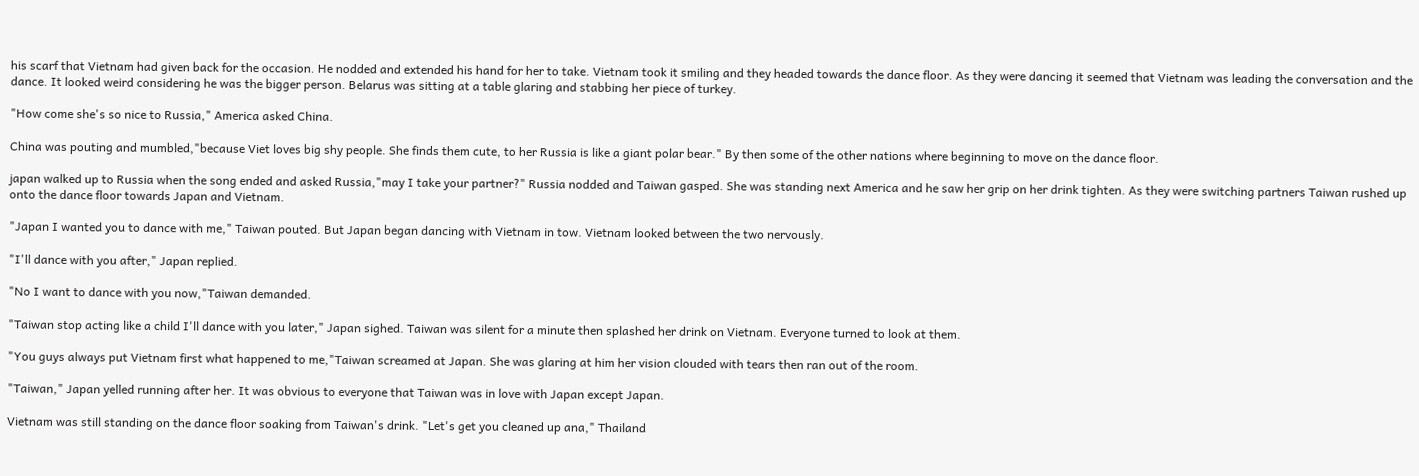his scarf that Vietnam had given back for the occasion. He nodded and extended his hand for her to take. Vietnam took it smiling and they headed towards the dance floor. As they were dancing it seemed that Vietnam was leading the conversation and the dance. It looked weird considering he was the bigger person. Belarus was sitting at a table glaring and stabbing her piece of turkey.

"How come she's so nice to Russia," America asked China.

China was pouting and mumbled,"because Viet loves big shy people. She finds them cute, to her Russia is like a giant polar bear." By then some of the other nations where beginning to move on the dance floor.

japan walked up to Russia when the song ended and asked Russia,"may I take your partner?" Russia nodded and Taiwan gasped. She was standing next America and he saw her grip on her drink tighten. As they were switching partners Taiwan rushed up onto the dance floor towards Japan and Vietnam.

"Japan I wanted you to dance with me," Taiwan pouted. But Japan began dancing with Vietnam in tow. Vietnam looked between the two nervously.

"I'll dance with you after," Japan replied.

"No I want to dance with you now,"Taiwan demanded.

"Taiwan stop acting like a child I'll dance with you later," Japan sighed. Taiwan was silent for a minute then splashed her drink on Vietnam. Everyone turned to look at them.

"You guys always put Vietnam first what happened to me,"Taiwan screamed at Japan. She was glaring at him her vision clouded with tears then ran out of the room.

"Taiwan," Japan yelled running after her. It was obvious to everyone that Taiwan was in love with Japan except Japan.

Vietnam was still standing on the dance floor soaking from Taiwan's drink. "Let's get you cleaned up ana," Thailand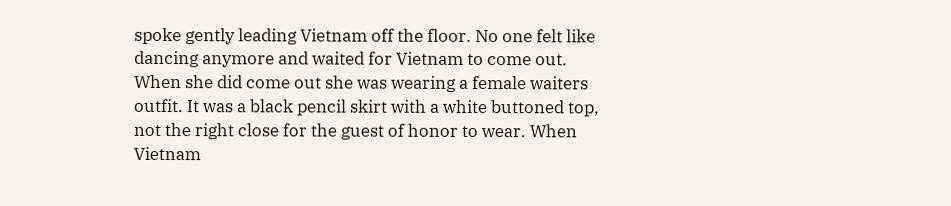spoke gently leading Vietnam off the floor. No one felt like dancing anymore and waited for Vietnam to come out. When she did come out she was wearing a female waiters outfit. It was a black pencil skirt with a white buttoned top, not the right close for the guest of honor to wear. When Vietnam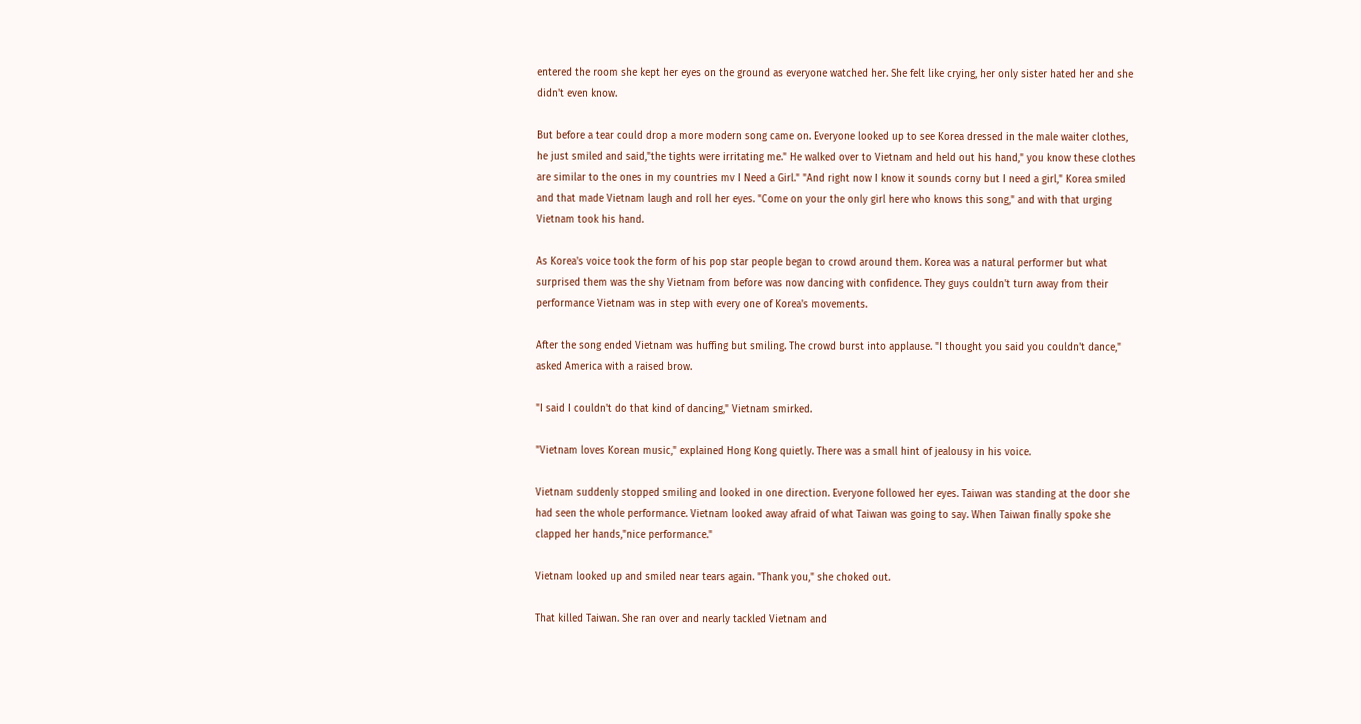entered the room she kept her eyes on the ground as everyone watched her. She felt like crying, her only sister hated her and she didn't even know.

But before a tear could drop a more modern song came on. Everyone looked up to see Korea dressed in the male waiter clothes, he just smiled and said,"the tights were irritating me." He walked over to Vietnam and held out his hand," you know these clothes are similar to the ones in my countries mv I Need a Girl." "And right now I know it sounds corny but I need a girl," Korea smiled and that made Vietnam laugh and roll her eyes. "Come on your the only girl here who knows this song," and with that urging Vietnam took his hand.

As Korea's voice took the form of his pop star people began to crowd around them. Korea was a natural performer but what surprised them was the shy Vietnam from before was now dancing with confidence. They guys couldn't turn away from their performance Vietnam was in step with every one of Korea's movements.

After the song ended Vietnam was huffing but smiling. The crowd burst into applause. "I thought you said you couldn't dance," asked America with a raised brow.

"I said I couldn't do that kind of dancing," Vietnam smirked.

"Vietnam loves Korean music," explained Hong Kong quietly. There was a small hint of jealousy in his voice.

Vietnam suddenly stopped smiling and looked in one direction. Everyone followed her eyes. Taiwan was standing at the door she had seen the whole performance. Vietnam looked away afraid of what Taiwan was going to say. When Taiwan finally spoke she clapped her hands,"nice performance."

Vietnam looked up and smiled near tears again. "Thank you," she choked out.

That killed Taiwan. She ran over and nearly tackled Vietnam and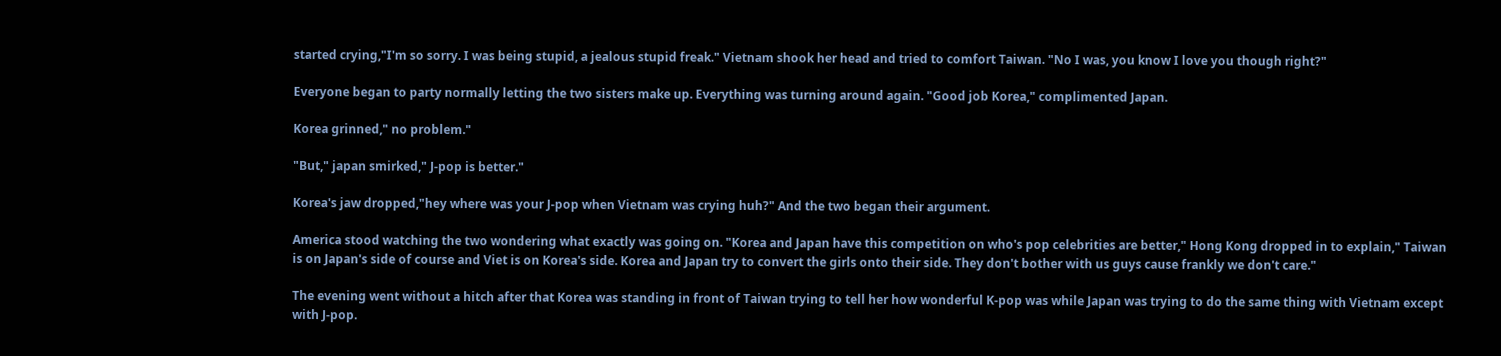started crying,"I'm so sorry. I was being stupid, a jealous stupid freak." Vietnam shook her head and tried to comfort Taiwan. "No I was, you know I love you though right?"

Everyone began to party normally letting the two sisters make up. Everything was turning around again. "Good job Korea," complimented Japan.

Korea grinned," no problem."

"But," japan smirked," J-pop is better."

Korea's jaw dropped,"hey where was your J-pop when Vietnam was crying huh?" And the two began their argument.

America stood watching the two wondering what exactly was going on. "Korea and Japan have this competition on who's pop celebrities are better," Hong Kong dropped in to explain," Taiwan is on Japan's side of course and Viet is on Korea's side. Korea and Japan try to convert the girls onto their side. They don't bother with us guys cause frankly we don't care."

The evening went without a hitch after that Korea was standing in front of Taiwan trying to tell her how wonderful K-pop was while Japan was trying to do the same thing with Vietnam except with J-pop.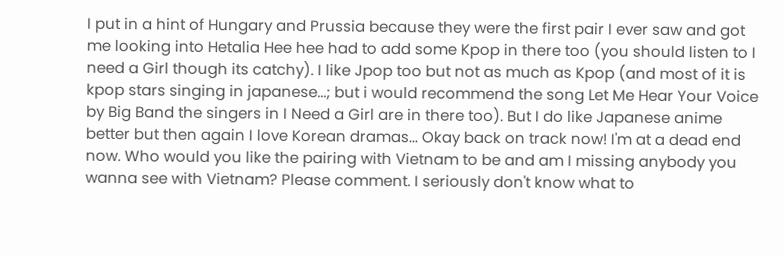I put in a hint of Hungary and Prussia because they were the first pair I ever saw and got me looking into Hetalia Hee hee had to add some Kpop in there too (you should listen to I need a Girl though its catchy). I like Jpop too but not as much as Kpop (and most of it is kpop stars singing in japanese...; but i would recommend the song Let Me Hear Your Voice by Big Band the singers in I Need a Girl are in there too). But I do like Japanese anime better but then again I love Korean dramas... Okay back on track now! I'm at a dead end now. Who would you like the pairing with Vietnam to be and am I missing anybody you wanna see with Vietnam? Please comment. I seriously don't know what to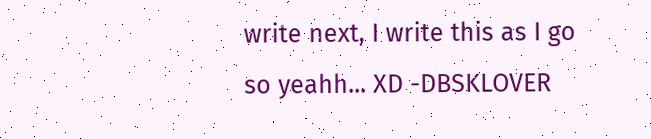write next, I write this as I go so yeahh... XD -DBSKLOVER